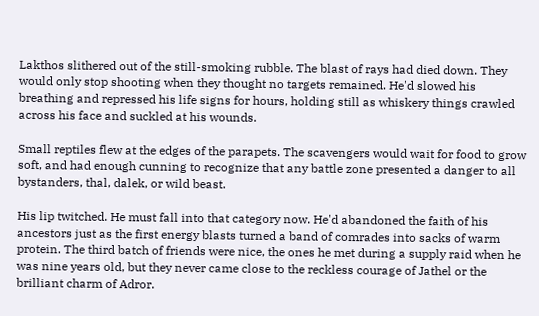Lakthos slithered out of the still-smoking rubble. The blast of rays had died down. They would only stop shooting when they thought no targets remained. He'd slowed his breathing and repressed his life signs for hours, holding still as whiskery things crawled across his face and suckled at his wounds.

Small reptiles flew at the edges of the parapets. The scavengers would wait for food to grow soft, and had enough cunning to recognize that any battle zone presented a danger to all bystanders, thal, dalek, or wild beast.

His lip twitched. He must fall into that category now. He'd abandoned the faith of his ancestors just as the first energy blasts turned a band of comrades into sacks of warm protein. The third batch of friends were nice, the ones he met during a supply raid when he was nine years old, but they never came close to the reckless courage of Jathel or the brilliant charm of Adror.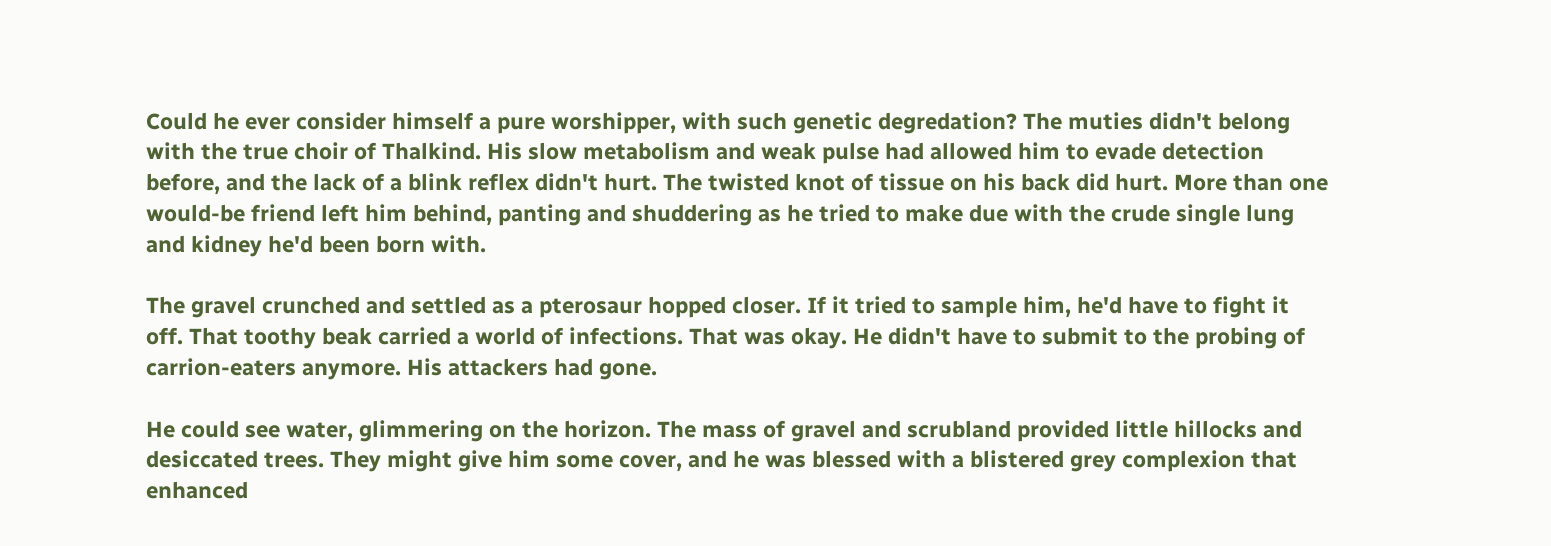Could he ever consider himself a pure worshipper, with such genetic degredation? The muties didn't belong with the true choir of Thalkind. His slow metabolism and weak pulse had allowed him to evade detection before, and the lack of a blink reflex didn't hurt. The twisted knot of tissue on his back did hurt. More than one would-be friend left him behind, panting and shuddering as he tried to make due with the crude single lung and kidney he'd been born with.

The gravel crunched and settled as a pterosaur hopped closer. If it tried to sample him, he'd have to fight it off. That toothy beak carried a world of infections. That was okay. He didn't have to submit to the probing of carrion-eaters anymore. His attackers had gone.

He could see water, glimmering on the horizon. The mass of gravel and scrubland provided little hillocks and desiccated trees. They might give him some cover, and he was blessed with a blistered grey complexion that enhanced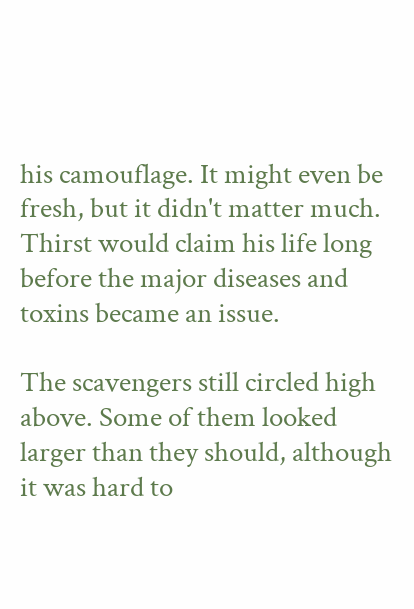his camouflage. It might even be fresh, but it didn't matter much. Thirst would claim his life long before the major diseases and toxins became an issue.

The scavengers still circled high above. Some of them looked larger than they should, although it was hard to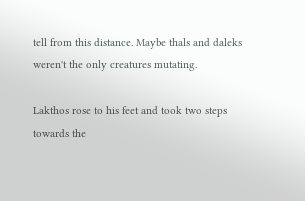tell from this distance. Maybe thals and daleks weren't the only creatures mutating.

Lakthos rose to his feet and took two steps towards the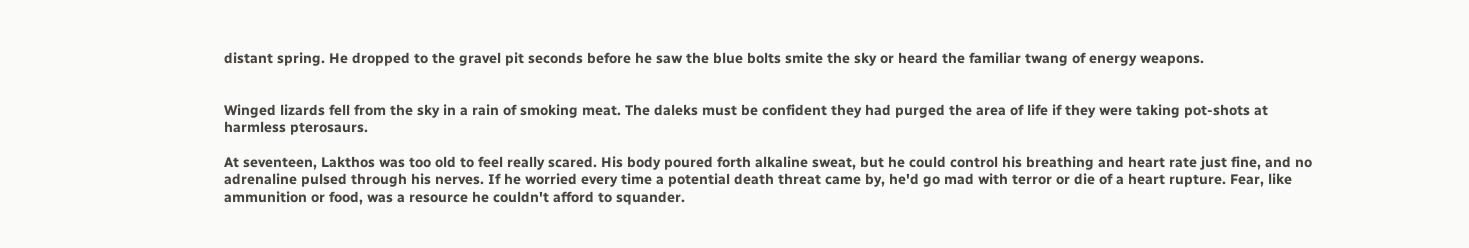distant spring. He dropped to the gravel pit seconds before he saw the blue bolts smite the sky or heard the familiar twang of energy weapons.


Winged lizards fell from the sky in a rain of smoking meat. The daleks must be confident they had purged the area of life if they were taking pot-shots at harmless pterosaurs.

At seventeen, Lakthos was too old to feel really scared. His body poured forth alkaline sweat, but he could control his breathing and heart rate just fine, and no adrenaline pulsed through his nerves. If he worried every time a potential death threat came by, he'd go mad with terror or die of a heart rupture. Fear, like ammunition or food, was a resource he couldn't afford to squander.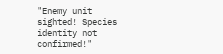"Enemy unit sighted! Species identity not confirmed!"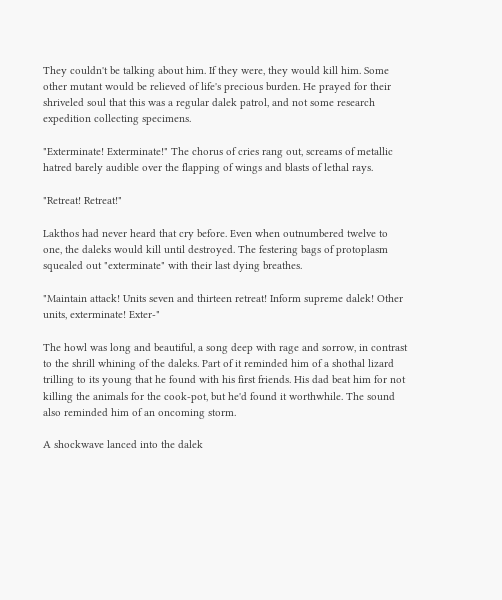They couldn't be talking about him. If they were, they would kill him. Some other mutant would be relieved of life's precious burden. He prayed for their shriveled soul that this was a regular dalek patrol, and not some research expedition collecting specimens.

"Exterminate! Exterminate!" The chorus of cries rang out, screams of metallic hatred barely audible over the flapping of wings and blasts of lethal rays.

"Retreat! Retreat!"

Lakthos had never heard that cry before. Even when outnumbered twelve to one, the daleks would kill until destroyed. The festering bags of protoplasm squealed out "exterminate" with their last dying breathes.

"Maintain attack! Units seven and thirteen retreat! Inform supreme dalek! Other units, exterminate! Exter-"

The howl was long and beautiful, a song deep with rage and sorrow, in contrast to the shrill whining of the daleks. Part of it reminded him of a shothal lizard trilling to its young that he found with his first friends. His dad beat him for not killing the animals for the cook-pot, but he'd found it worthwhile. The sound also reminded him of an oncoming storm.

A shockwave lanced into the dalek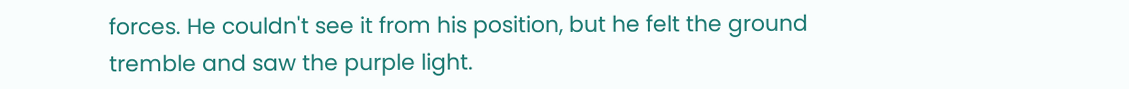forces. He couldn't see it from his position, but he felt the ground tremble and saw the purple light.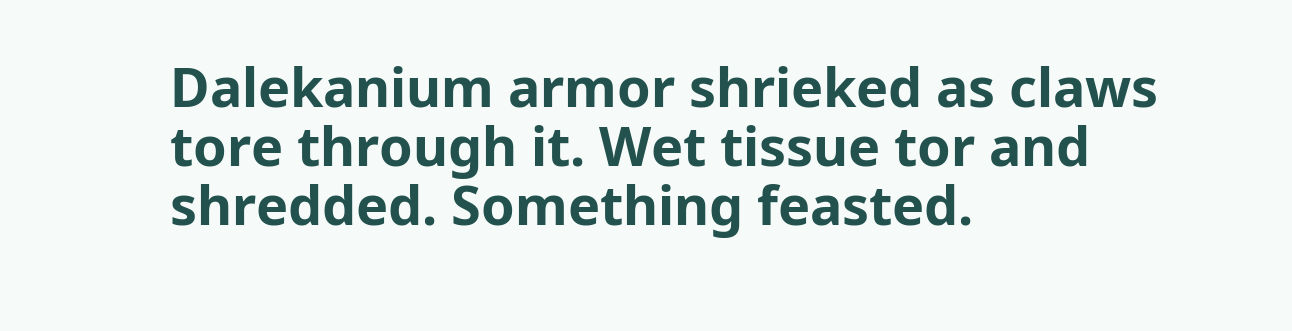Dalekanium armor shrieked as claws tore through it. Wet tissue tor and shredded. Something feasted.